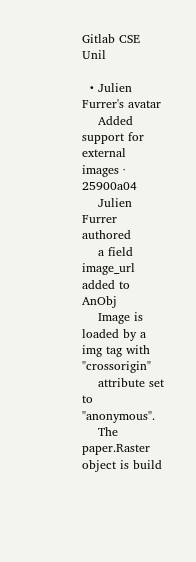Gitlab CSE Unil

  • Julien Furrer's avatar
    Added support for external images · 25900a04
    Julien Furrer authored
    a field image_url added to AnObj
    Image is loaded by a img tag with "crossorigin"
    attribute set to "anonymous".
    The paper.Raster object is build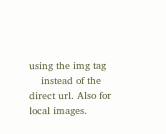using the img tag
    instead of the direct url. Also for local images.